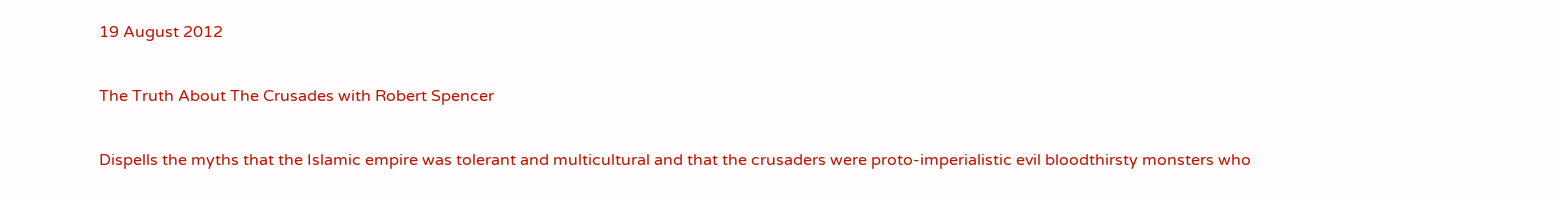19 August 2012

The Truth About The Crusades with Robert Spencer

Dispells the myths that the Islamic empire was tolerant and multicultural and that the crusaders were proto-imperialistic evil bloodthirsty monsters who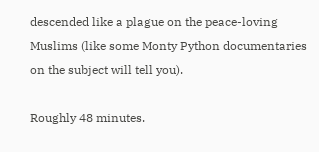descended like a plague on the peace-loving Muslims (like some Monty Python documentaries on the subject will tell you).

Roughly 48 minutes.